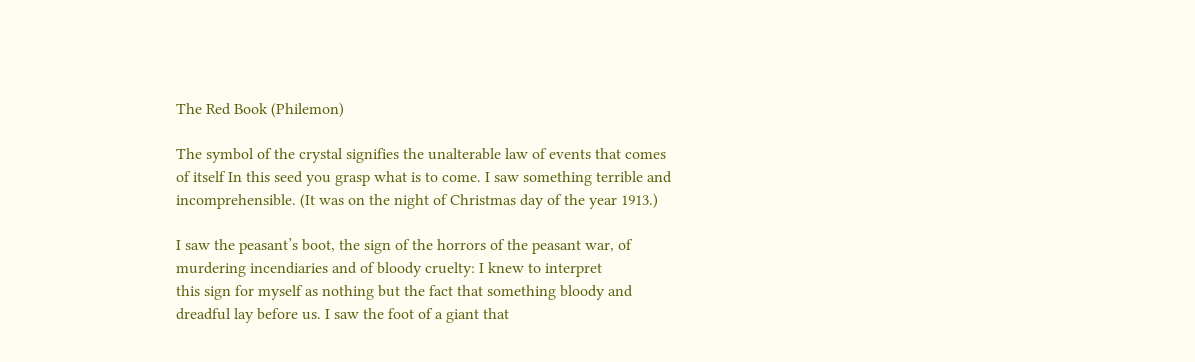The Red Book (Philemon)

The symbol of the crystal signifies the unalterable law of events that comes of itself In this seed you grasp what is to come. I saw something terrible and incomprehensible. (It was on the night of Christmas day of the year 1913.)

I saw the peasant’s boot, the sign of the horrors of the peasant war, of murdering incendiaries and of bloody cruelty: I knew to interpret
this sign for myself as nothing but the fact that something bloody and dreadful lay before us. I saw the foot of a giant that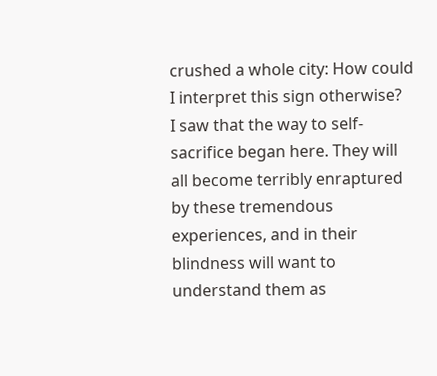crushed a whole city: How could I interpret this sign otherwise?
I saw that the way to self-sacrifice began here. They will all become terribly enraptured by these tremendous experiences, and in their blindness will want to understand them as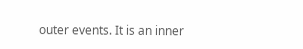outer events. It is an inner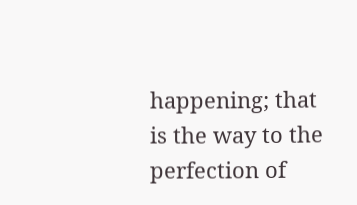happening; that is the way to the perfection of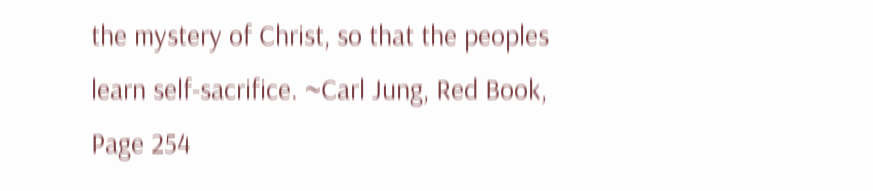the mystery of Christ, so that the peoples learn self-sacrifice. ~Carl Jung, Red Book, Page 254